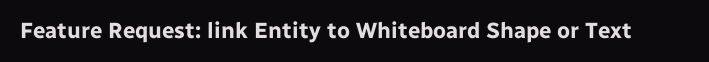Feature Request: link Entity to Whiteboard Shape or Text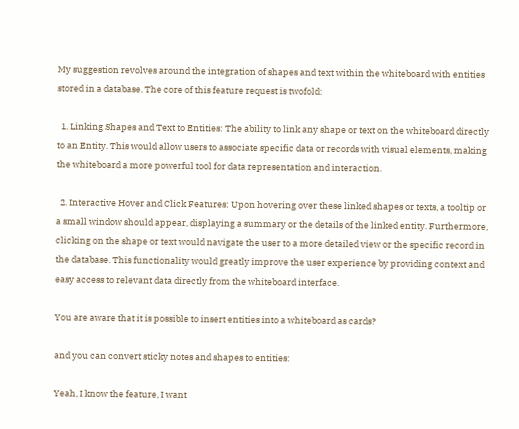My suggestion revolves around the integration of shapes and text within the whiteboard with entities stored in a database. The core of this feature request is twofold:

  1. Linking Shapes and Text to Entities: The ability to link any shape or text on the whiteboard directly to an Entity. This would allow users to associate specific data or records with visual elements, making the whiteboard a more powerful tool for data representation and interaction.

  2. Interactive Hover and Click Features: Upon hovering over these linked shapes or texts, a tooltip or a small window should appear, displaying a summary or the details of the linked entity. Furthermore, clicking on the shape or text would navigate the user to a more detailed view or the specific record in the database. This functionality would greatly improve the user experience by providing context and easy access to relevant data directly from the whiteboard interface.

You are aware that it is possible to insert entities into a whiteboard as cards?

and you can convert sticky notes and shapes to entities:

Yeah, I know the feature, I want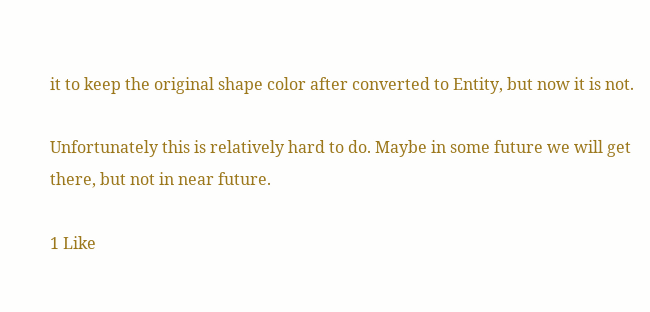it to keep the original shape color after converted to Entity, but now it is not.

Unfortunately this is relatively hard to do. Maybe in some future we will get there, but not in near future.

1 Like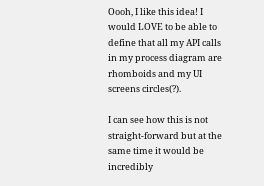Oooh, I like this idea! I would LOVE to be able to define that all my API calls in my process diagram are rhomboids and my UI screens circles(?).

I can see how this is not straight-forward but at the same time it would be incredibly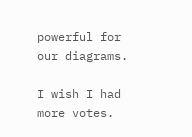powerful for our diagrams.

I wish I had more votes.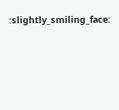:slightly_smiling_face: